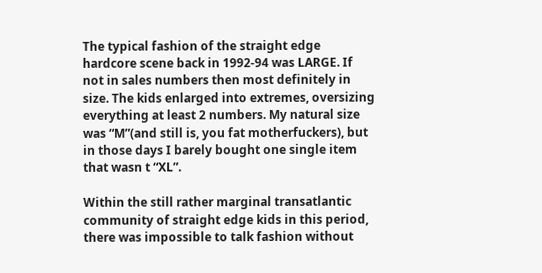The typical fashion of the straight edge hardcore scene back in 1992-94 was LARGE. If not in sales numbers then most definitely in size. The kids enlarged into extremes, oversizing everything at least 2 numbers. My natural size was “M”(and still is, you fat motherfuckers), but in those days I barely bought one single item that wasn t “XL”.

Within the still rather marginal transatlantic community of straight edge kids in this period, there was impossible to talk fashion without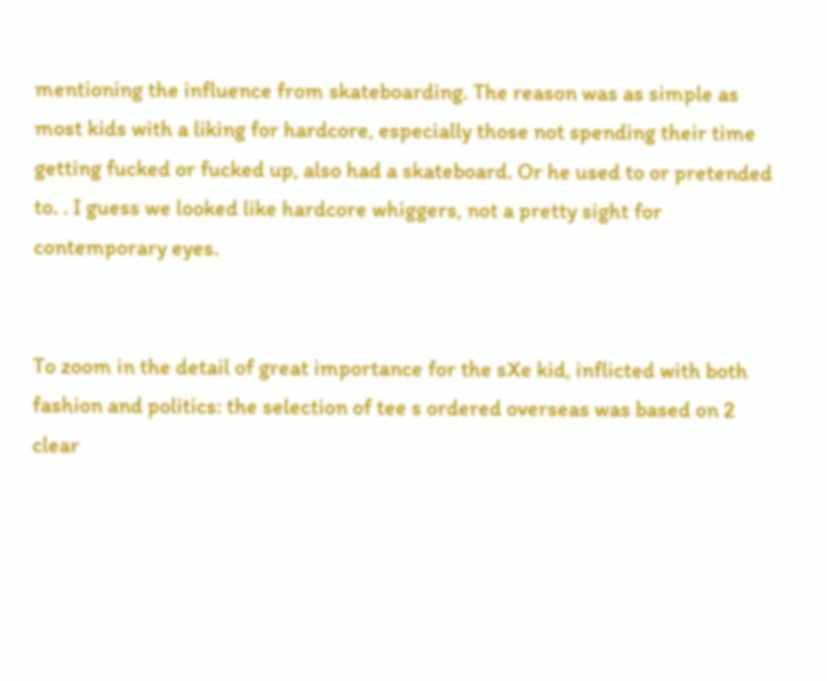mentioning the influence from skateboarding. The reason was as simple as most kids with a liking for hardcore, especially those not spending their time getting fucked or fucked up, also had a skateboard. Or he used to or pretended to. . I guess we looked like hardcore whiggers, not a pretty sight for contemporary eyes.


To zoom in the detail of great importance for the sXe kid, inflicted with both fashion and politics: the selection of tee s ordered overseas was based on 2 clear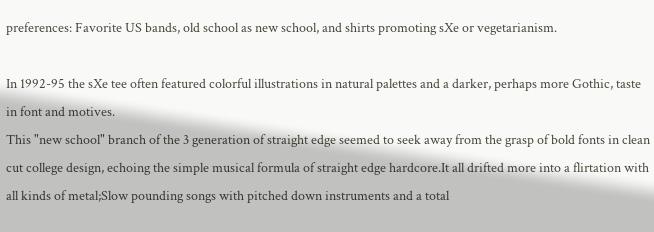preferences: Favorite US bands, old school as new school, and shirts promoting sXe or vegetarianism.

In 1992-95 the sXe tee often featured colorful illustrations in natural palettes and a darker, perhaps more Gothic, taste in font and motives.
This "new school" branch of the 3 generation of straight edge seemed to seek away from the grasp of bold fonts in clean cut college design, echoing the simple musical formula of straight edge hardcore.It all drifted more into a flirtation with all kinds of metal;Slow pounding songs with pitched down instruments and a total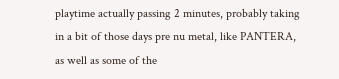playtime actually passing 2 minutes, probably taking in a bit of those days pre nu metal, like PANTERA, as well as some of the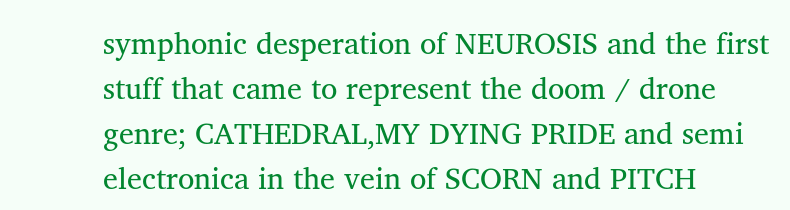symphonic desperation of NEUROSIS and the first stuff that came to represent the doom / drone genre; CATHEDRAL,MY DYING PRIDE and semi electronica in the vein of SCORN and PITCH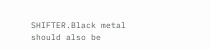SHIFTER.Black metal should also be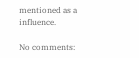mentioned as a influence.

No comments: